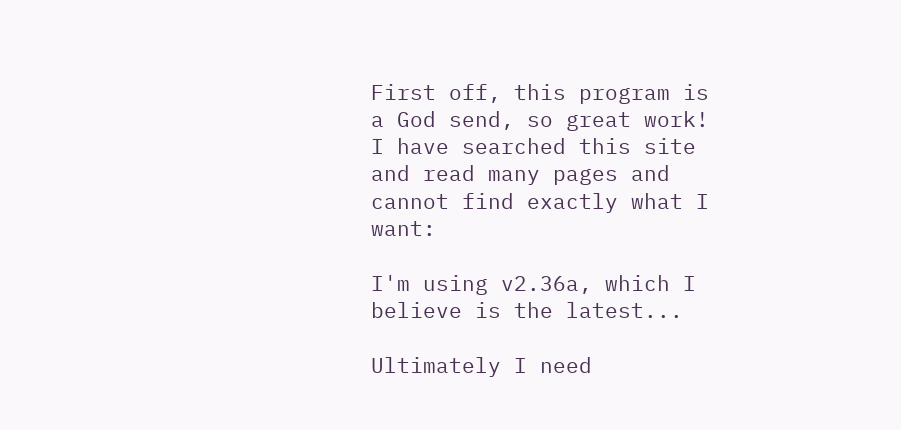First off, this program is a God send, so great work!
I have searched this site and read many pages and cannot find exactly what I want:

I'm using v2.36a, which I believe is the latest...

Ultimately I need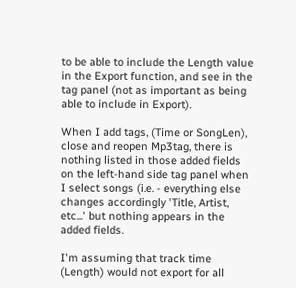to be able to include the Length value in the Export function, and see in the tag panel (not as important as being able to include in Export).

When I add tags, (Time or SongLen), close and reopen Mp3tag, there is nothing listed in those added fields on the left-hand side tag panel when I select songs (i.e. - everything else changes accordingly 'Title, Artist, etc...' but nothing appears in the added fields.

I'm assuming that track time (Length) would not export for all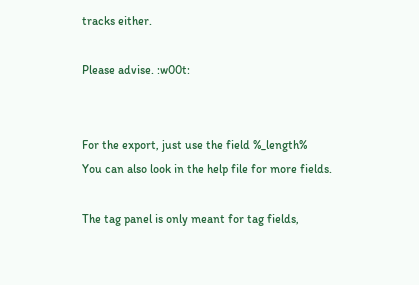tracks either.

Please advise. :w00t:


For the export, just use the field %_length%
You can also look in the help file for more fields.

The tag panel is only meant for tag fields,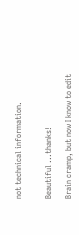not technical information.


Beautiful ...thanks!

Brain cramp, but now I know to edit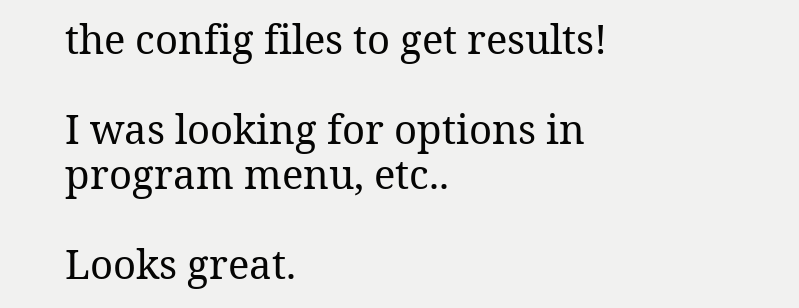the config files to get results!

I was looking for options in program menu, etc..

Looks great.